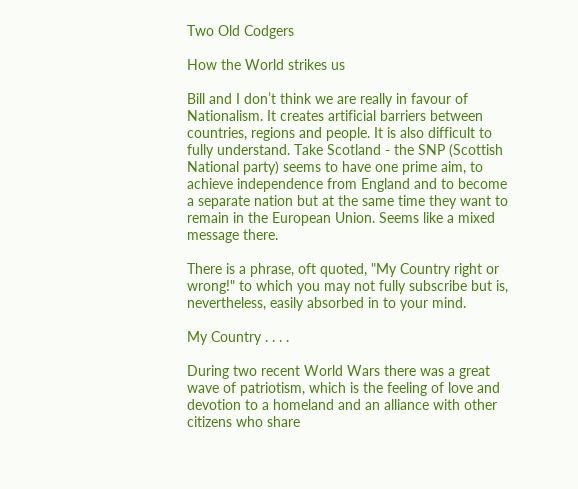Two Old Codgers

How the World strikes us

Bill and I don’t think we are really in favour of Nationalism. It creates artificial barriers between countries, regions and people. It is also difficult to fully understand. Take Scotland - the SNP (Scottish National party) seems to have one prime aim, to achieve independence from England and to become a separate nation but at the same time they want to remain in the European Union. Seems like a mixed message there.

There is a phrase, oft quoted, "My Country right or wrong!" to which you may not fully subscribe but is, nevertheless, easily absorbed in to your mind.

My Country . . . .

During two recent World Wars there was a great wave of patriotism, which is the feeling of love and devotion to a homeland and an alliance with other citizens who share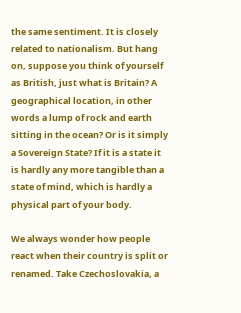the same sentiment. It is closely related to nationalism. But hang on, suppose you think of yourself as British, just what is Britain? A geographical location, in other words a lump of rock and earth sitting in the ocean? Or is it simply a Sovereign State? If it is a state it is hardly any more tangible than a state of mind, which is hardly a physical part of your body.

We always wonder how people react when their country is split or renamed. Take Czechoslovakia, a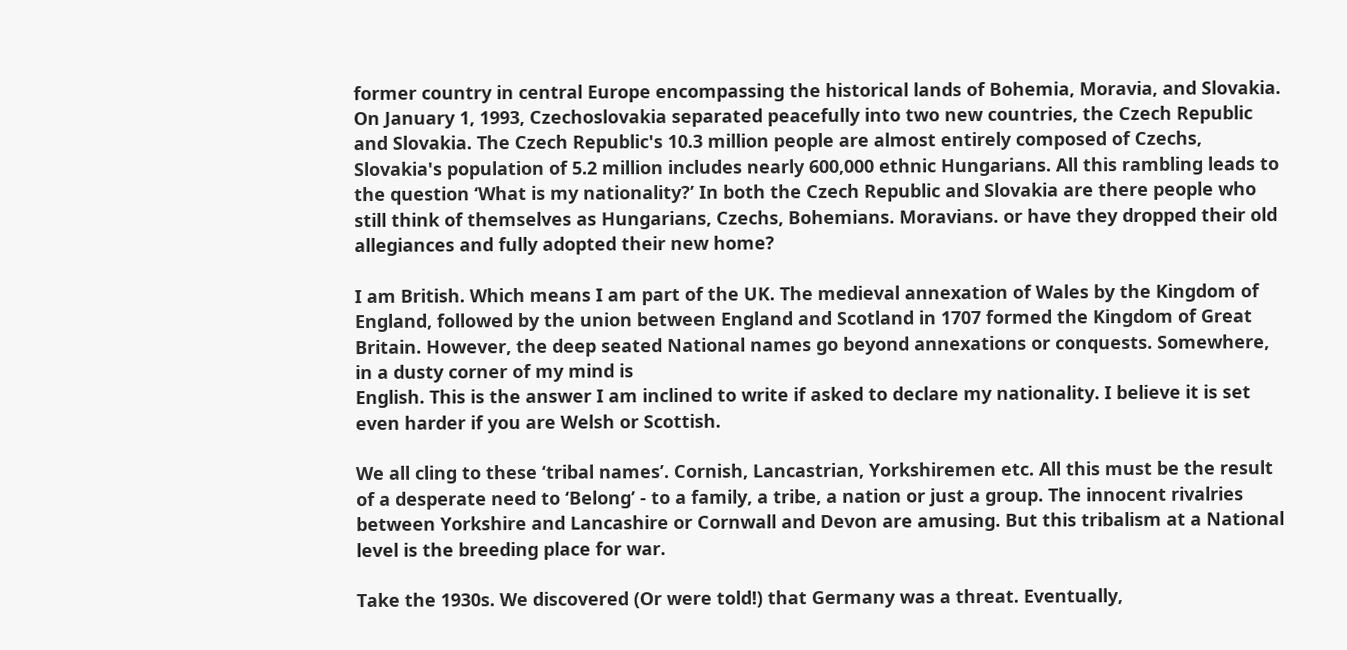former country in central Europe encompassing the historical lands of Bohemia, Moravia, and Slovakia. On January 1, 1993, Czechoslovakia separated peacefully into two new countries, the Czech Republic and Slovakia. The Czech Republic's 10.3 million people are almost entirely composed of Czechs, Slovakia's population of 5.2 million includes nearly 600,000 ethnic Hungarians. All this rambling leads to the question ‘What is my nationality?’ In both the Czech Republic and Slovakia are there people who still think of themselves as Hungarians, Czechs, Bohemians. Moravians. or have they dropped their old allegiances and fully adopted their new home?

I am British. Which means I am part of the UK. The medieval annexation of Wales by the Kingdom of England, followed by the union between England and Scotland in 1707 formed the Kingdom of Great Britain. However, the deep seated National names go beyond annexations or conquests. Somewhere, in a dusty corner of my mind is
English. This is the answer I am inclined to write if asked to declare my nationality. I believe it is set even harder if you are Welsh or Scottish.

We all cling to these ‘tribal names’. Cornish, Lancastrian, Yorkshiremen etc. All this must be the result of a desperate need to ‘Belong’ - to a family, a tribe, a nation or just a group. The innocent rivalries between Yorkshire and Lancashire or Cornwall and Devon are amusing. But this tribalism at a National level is the breeding place for war.

Take the 1930s. We discovered (Or were told!) that Germany was a threat. Eventually,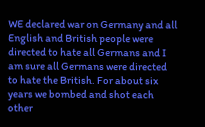WE declared war on Germany and all English and British people were directed to hate all Germans and I am sure all Germans were directed to hate the British. For about six years we bombed and shot each other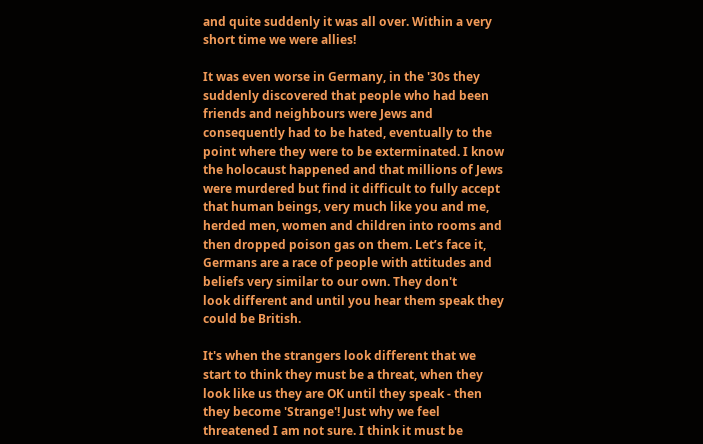and quite suddenly it was all over. Within a very short time we were allies!

It was even worse in Germany, in the '30s they suddenly discovered that people who had been friends and neighbours were Jews and consequently had to be hated, eventually to the point where they were to be exterminated. I know the holocaust happened and that millions of Jews were murdered but find it difficult to fully accept that human beings, very much like you and me, herded men, women and children into rooms and then dropped poison gas on them. Let’s face it, Germans are a race of people with attitudes and beliefs very similar to our own. They don't
look different and until you hear them speak they could be British.

It's when the strangers look different that we start to think they must be a threat, when they look like us they are OK until they speak - then they become 'Strange'! Just why we feel threatened I am not sure. I think it must be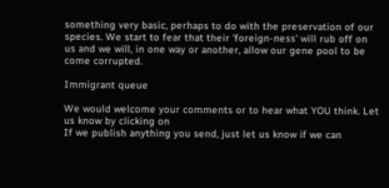something very basic, perhaps to do with the preservation of our species. We start to fear that their 'foreign-ness' will rub off on us and we will, in one way or another, allow our gene pool to be come corrupted.

Immigrant queue

We would welcome your comments or to hear what YOU think. Let us know by clicking on
If we publish anything you send, just let us know if we can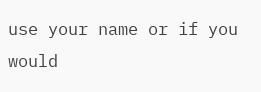use your name or if you would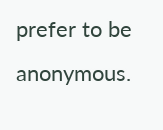prefer to be anonymous.